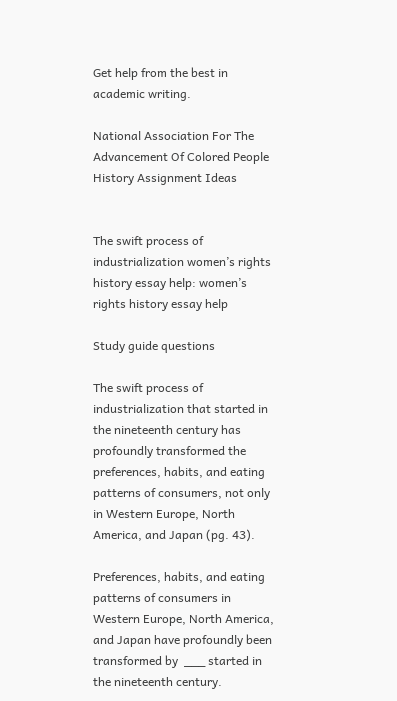Get help from the best in academic writing.

National Association For The Advancement Of Colored People History Assignment Ideas


The swift process of industrialization women’s rights history essay help: women’s rights history essay help

Study guide questions

The swift process of industrialization that started in the nineteenth century has profoundly transformed the preferences, habits, and eating patterns of consumers, not only in Western Europe, North America, and Japan (pg. 43).

Preferences, habits, and eating patterns of consumers in Western Europe, North America, and Japan have profoundly been transformed by  ___ started in the nineteenth century.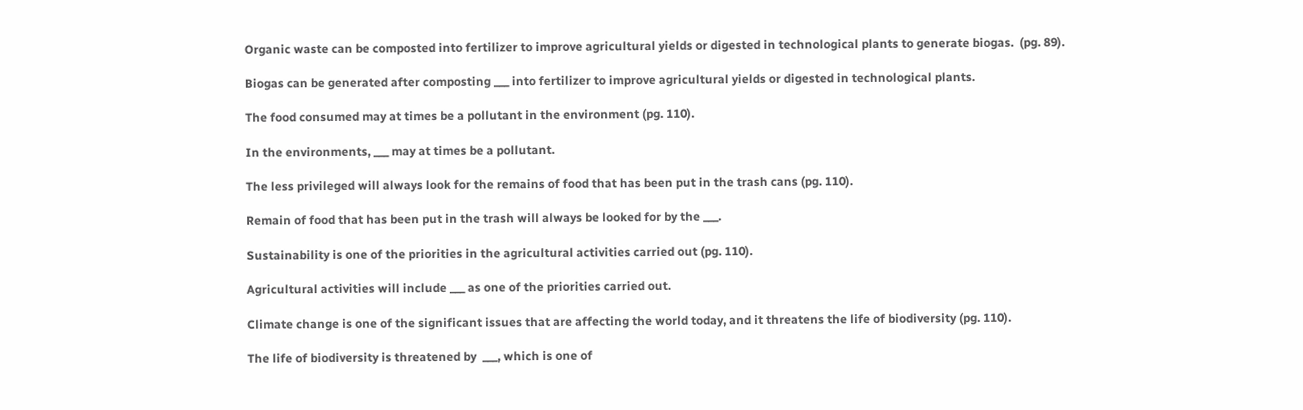Organic waste can be composted into fertilizer to improve agricultural yields or digested in technological plants to generate biogas.  (pg. 89).

Biogas can be generated after composting ___ into fertilizer to improve agricultural yields or digested in technological plants.

The food consumed may at times be a pollutant in the environment (pg. 110).

In the environments, ___ may at times be a pollutant.

The less privileged will always look for the remains of food that has been put in the trash cans (pg. 110).

Remain of food that has been put in the trash will always be looked for by the ___.

Sustainability is one of the priorities in the agricultural activities carried out (pg. 110).

Agricultural activities will include ___ as one of the priorities carried out.

Climate change is one of the significant issues that are affecting the world today, and it threatens the life of biodiversity (pg. 110).

The life of biodiversity is threatened by  ___, which is one of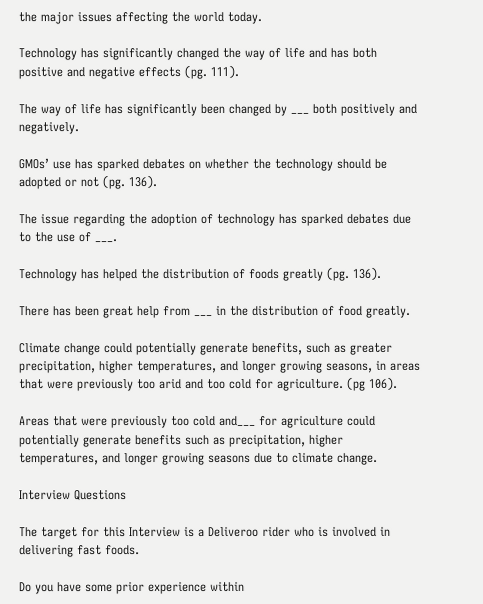the major issues affecting the world today.

Technology has significantly changed the way of life and has both positive and negative effects (pg. 111).

The way of life has significantly been changed by ___ both positively and negatively.

GMOs’ use has sparked debates on whether the technology should be adopted or not (pg. 136).

The issue regarding the adoption of technology has sparked debates due to the use of ___.

Technology has helped the distribution of foods greatly (pg. 136).

There has been great help from ___ in the distribution of food greatly.

Climate change could potentially generate benefits, such as greater precipitation, higher temperatures, and longer growing seasons, in areas that were previously too arid and too cold for agriculture. (pg 106).

Areas that were previously too cold and___ for agriculture could potentially generate benefits such as precipitation, higher temperatures, and longer growing seasons due to climate change.

Interview Questions

The target for this Interview is a Deliveroo rider who is involved in delivering fast foods.

Do you have some prior experience within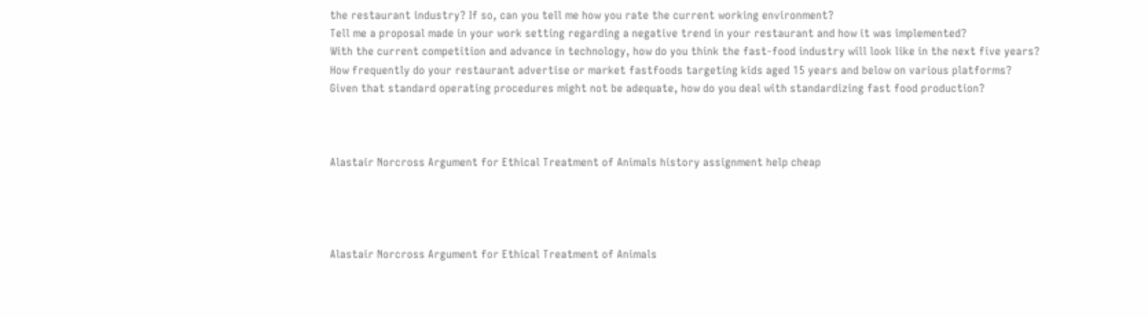the restaurant industry? If so, can you tell me how you rate the current working environment?
Tell me a proposal made in your work setting regarding a negative trend in your restaurant and how it was implemented?
With the current competition and advance in technology, how do you think the fast-food industry will look like in the next five years?
How frequently do your restaurant advertise or market fastfoods targeting kids aged 15 years and below on various platforms?
Given that standard operating procedures might not be adequate, how do you deal with standardizing fast food production?



Alastair Norcross Argument for Ethical Treatment of Animals history assignment help cheap




Alastair Norcross Argument for Ethical Treatment of Animals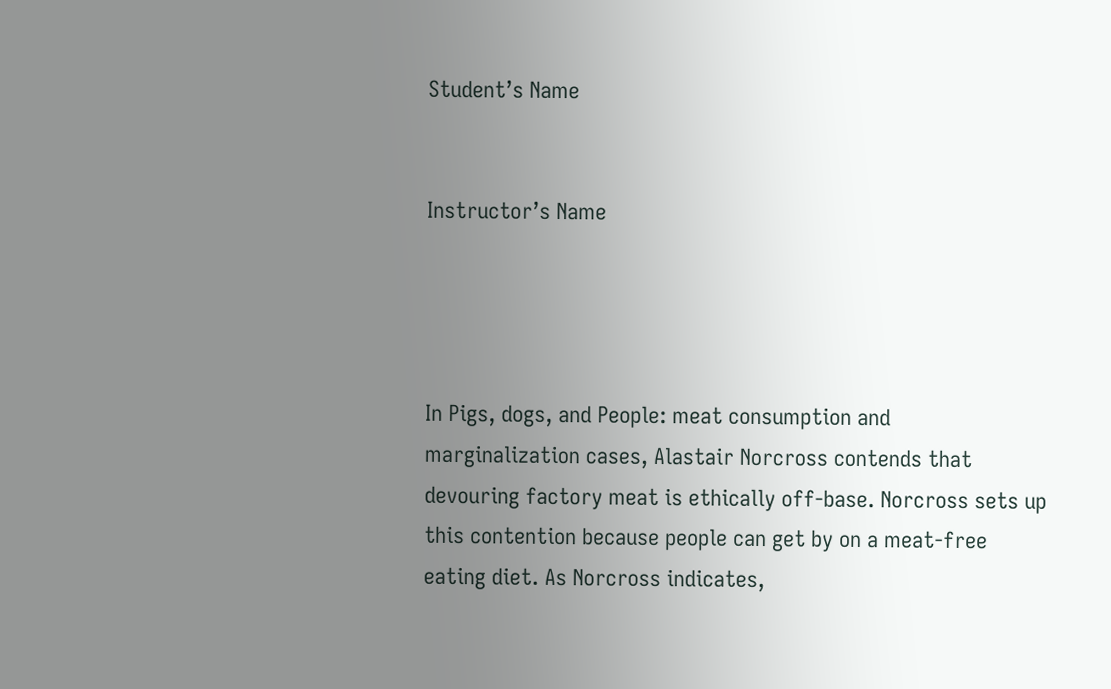Student’s Name


Instructor’s Name




In Pigs, dogs, and People: meat consumption and marginalization cases, Alastair Norcross contends that devouring factory meat is ethically off-base. Norcross sets up this contention because people can get by on a meat-free eating diet. As Norcross indicates,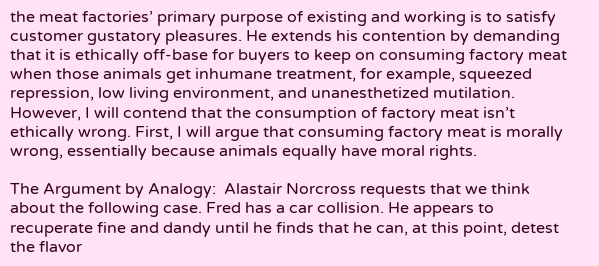the meat factories’ primary purpose of existing and working is to satisfy customer gustatory pleasures. He extends his contention by demanding that it is ethically off-base for buyers to keep on consuming factory meat when those animals get inhumane treatment, for example, squeezed repression, low living environment, and unanesthetized mutilation. However, I will contend that the consumption of factory meat isn’t ethically wrong. First, I will argue that consuming factory meat is morally wrong, essentially because animals equally have moral rights.

The Argument by Analogy:  Alastair Norcross requests that we think about the following case. Fred has a car collision. He appears to recuperate fine and dandy until he finds that he can, at this point, detest the flavor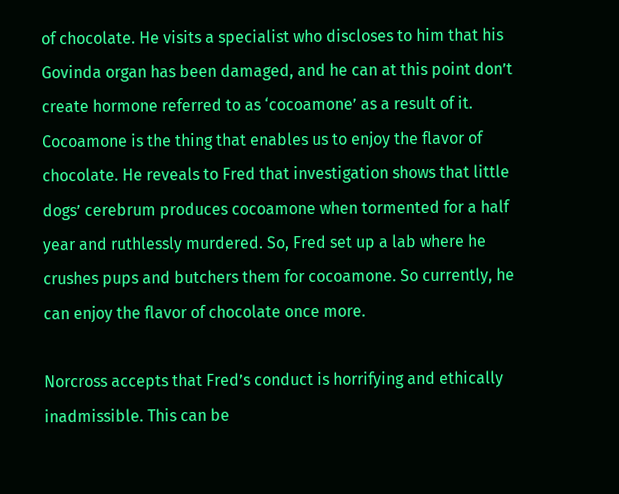of chocolate. He visits a specialist who discloses to him that his Govinda organ has been damaged, and he can at this point don’t create hormone referred to as ‘cocoamone’ as a result of it. Cocoamone is the thing that enables us to enjoy the flavor of chocolate. He reveals to Fred that investigation shows that little dogs’ cerebrum produces cocoamone when tormented for a half year and ruthlessly murdered. So, Fred set up a lab where he crushes pups and butchers them for cocoamone. So currently, he can enjoy the flavor of chocolate once more.

Norcross accepts that Fred’s conduct is horrifying and ethically inadmissible. This can be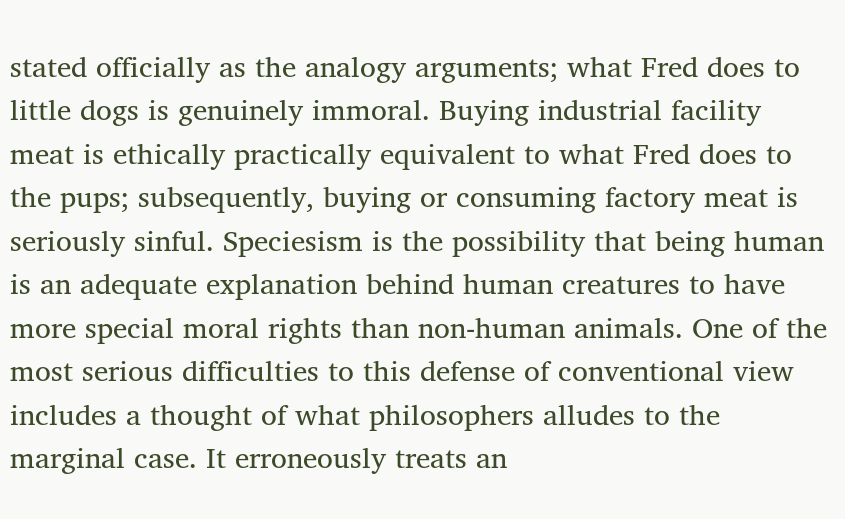stated officially as the analogy arguments; what Fred does to little dogs is genuinely immoral. Buying industrial facility meat is ethically practically equivalent to what Fred does to the pups; subsequently, buying or consuming factory meat is seriously sinful. Speciesism is the possibility that being human is an adequate explanation behind human creatures to have more special moral rights than non-human animals. One of the most serious difficulties to this defense of conventional view includes a thought of what philosophers alludes to the marginal case. It erroneously treats an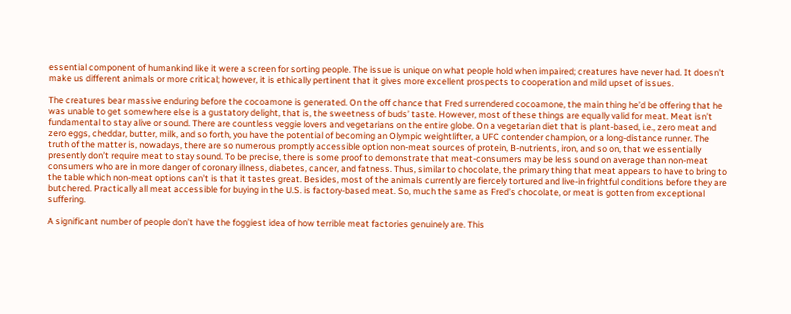essential component of humankind like it were a screen for sorting people. The issue is unique on what people hold when impaired; creatures have never had. It doesn’t make us different animals or more critical; however, it is ethically pertinent that it gives more excellent prospects to cooperation and mild upset of issues.

The creatures bear massive enduring before the cocoamone is generated. On the off chance that Fred surrendered cocoamone, the main thing he’d be offering that he was unable to get somewhere else is a gustatory delight, that is, the sweetness of buds’ taste. However, most of these things are equally valid for meat. Meat isn’t fundamental to stay alive or sound. There are countless veggie lovers and vegetarians on the entire globe. On a vegetarian diet that is plant-based, i.e., zero meat and zero eggs, cheddar, butter, milk, and so forth, you have the potential of becoming an Olympic weightlifter, a UFC contender champion, or a long-distance runner. The truth of the matter is, nowadays, there are so numerous promptly accessible option non-meat sources of protein, B-nutrients, iron, and so on, that we essentially presently don’t require meat to stay sound. To be precise, there is some proof to demonstrate that meat-consumers may be less sound on average than non-meat consumers who are in more danger of coronary illness, diabetes, cancer, and fatness. Thus, similar to chocolate, the primary thing that meat appears to have to bring to the table which non-meat options can’t is that it tastes great. Besides, most of the animals currently are fiercely tortured and live-in frightful conditions before they are butchered. Practically all meat accessible for buying in the U.S. is factory-based meat. So, much the same as Fred’s chocolate, or meat is gotten from exceptional suffering.

A significant number of people don’t have the foggiest idea of how terrible meat factories genuinely are. This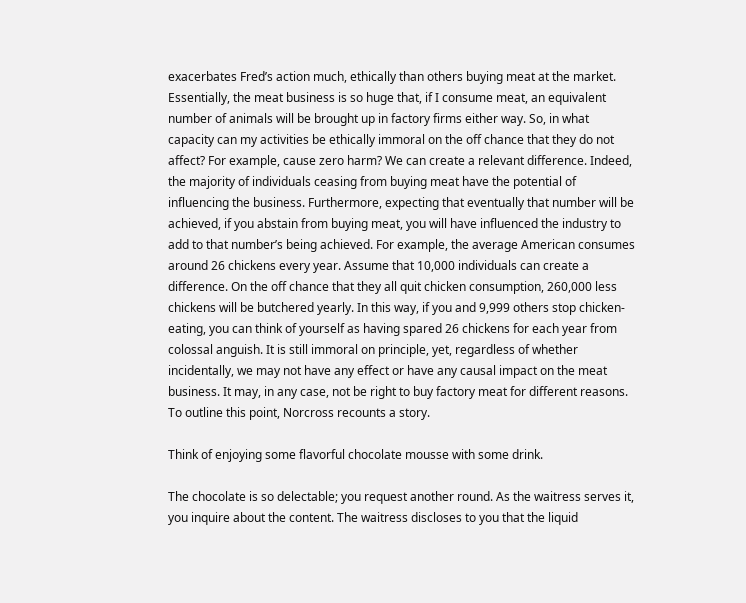exacerbates Fred’s action much, ethically than others buying meat at the market. Essentially, the meat business is so huge that, if I consume meat, an equivalent number of animals will be brought up in factory firms either way. So, in what capacity can my activities be ethically immoral on the off chance that they do not affect? For example, cause zero harm? We can create a relevant difference. Indeed, the majority of individuals ceasing from buying meat have the potential of influencing the business. Furthermore, expecting that eventually that number will be achieved, if you abstain from buying meat, you will have influenced the industry to add to that number’s being achieved. For example, the average American consumes around 26 chickens every year. Assume that 10,000 individuals can create a difference. On the off chance that they all quit chicken consumption, 260,000 less chickens will be butchered yearly. In this way, if you and 9,999 others stop chicken-eating, you can think of yourself as having spared 26 chickens for each year from colossal anguish. It is still immoral on principle, yet, regardless of whether incidentally, we may not have any effect or have any causal impact on the meat business. It may, in any case, not be right to buy factory meat for different reasons. To outline this point, Norcross recounts a story.

Think of enjoying some flavorful chocolate mousse with some drink.

The chocolate is so delectable; you request another round. As the waitress serves it, you inquire about the content. The waitress discloses to you that the liquid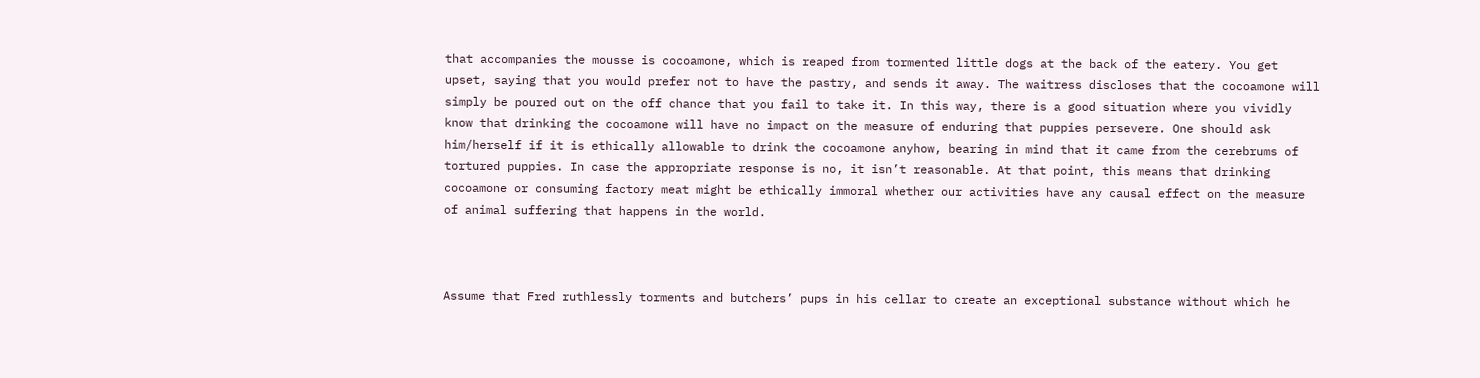that accompanies the mousse is cocoamone, which is reaped from tormented little dogs at the back of the eatery. You get upset, saying that you would prefer not to have the pastry, and sends it away. The waitress discloses that the cocoamone will simply be poured out on the off chance that you fail to take it. In this way, there is a good situation where you vividly know that drinking the cocoamone will have no impact on the measure of enduring that puppies persevere. One should ask him/herself if it is ethically allowable to drink the cocoamone anyhow, bearing in mind that it came from the cerebrums of tortured puppies. In case the appropriate response is no, it isn’t reasonable. At that point, this means that drinking cocoamone or consuming factory meat might be ethically immoral whether our activities have any causal effect on the measure of animal suffering that happens in the world.



Assume that Fred ruthlessly torments and butchers’ pups in his cellar to create an exceptional substance without which he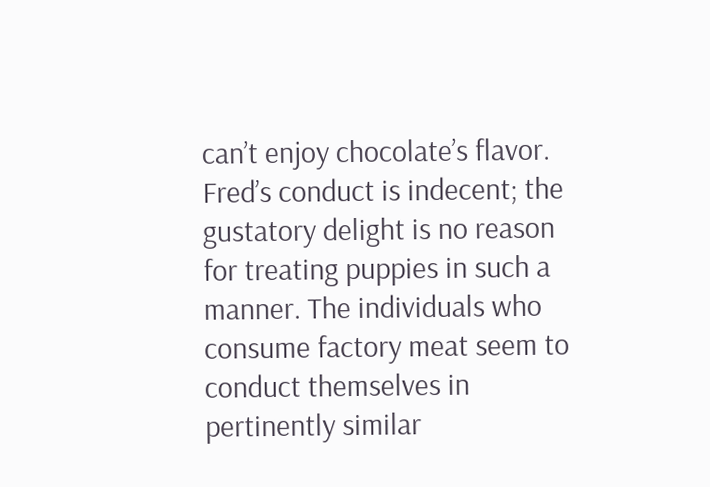can’t enjoy chocolate’s flavor. Fred’s conduct is indecent; the gustatory delight is no reason for treating puppies in such a manner. The individuals who consume factory meat seem to conduct themselves in pertinently similar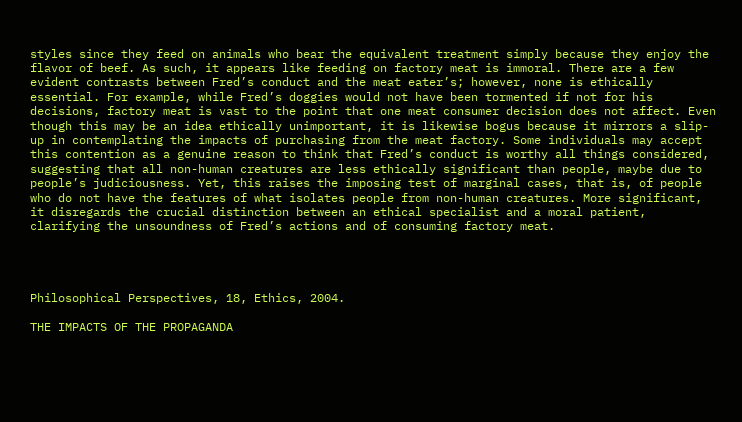styles since they feed on animals who bear the equivalent treatment simply because they enjoy the flavor of beef. As such, it appears like feeding on factory meat is immoral. There are a few evident contrasts between Fred’s conduct and the meat eater’s; however, none is ethically essential. For example, while Fred’s doggies would not have been tormented if not for his decisions, factory meat is vast to the point that one meat consumer decision does not affect. Even though this may be an idea ethically unimportant, it is likewise bogus because it mirrors a slip-up in contemplating the impacts of purchasing from the meat factory. Some individuals may accept this contention as a genuine reason to think that Fred’s conduct is worthy all things considered, suggesting that all non-human creatures are less ethically significant than people, maybe due to people’s judiciousness. Yet, this raises the imposing test of marginal cases, that is, of people who do not have the features of what isolates people from non-human creatures. More significant, it disregards the crucial distinction between an ethical specialist and a moral patient, clarifying the unsoundness of Fred’s actions and of consuming factory meat.




Philosophical Perspectives, 18, Ethics, 2004.

THE IMPACTS OF THE PROPAGANDA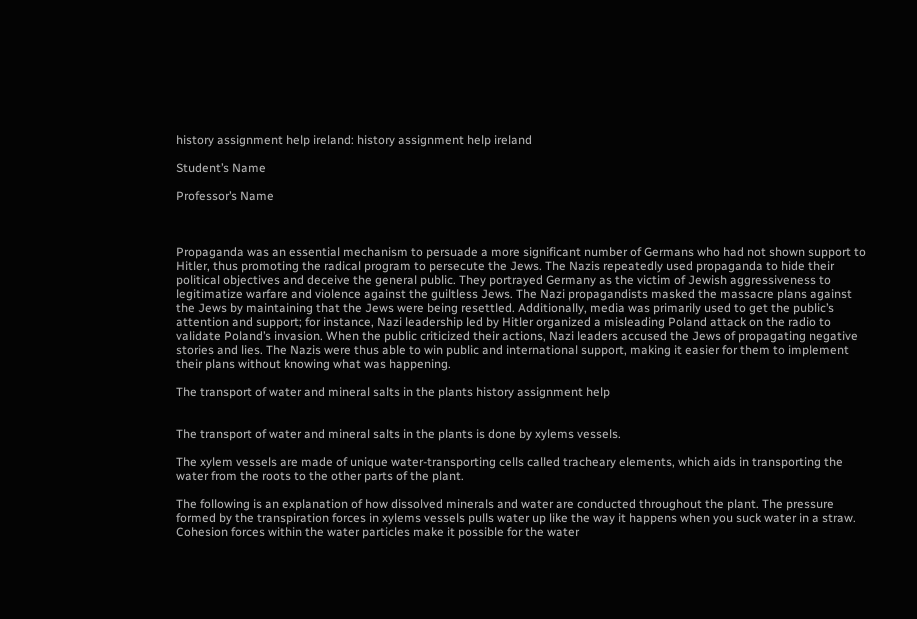history assignment help ireland: history assignment help ireland

Student’s Name

Professor’s Name



Propaganda was an essential mechanism to persuade a more significant number of Germans who had not shown support to Hitler, thus promoting the radical program to persecute the Jews. The Nazis repeatedly used propaganda to hide their political objectives and deceive the general public. They portrayed Germany as the victim of Jewish aggressiveness to legitimatize warfare and violence against the guiltless Jews. The Nazi propagandists masked the massacre plans against the Jews by maintaining that the Jews were being resettled. Additionally, media was primarily used to get the public’s attention and support; for instance, Nazi leadership led by Hitler organized a misleading Poland attack on the radio to validate Poland’s invasion. When the public criticized their actions, Nazi leaders accused the Jews of propagating negative stories and lies. The Nazis were thus able to win public and international support, making it easier for them to implement their plans without knowing what was happening.

The transport of water and mineral salts in the plants history assignment help


The transport of water and mineral salts in the plants is done by xylems vessels.

The xylem vessels are made of unique water-transporting cells called tracheary elements, which aids in transporting the water from the roots to the other parts of the plant.

The following is an explanation of how dissolved minerals and water are conducted throughout the plant. The pressure formed by the transpiration forces in xylems vessels pulls water up like the way it happens when you suck water in a straw. Cohesion forces within the water particles make it possible for the water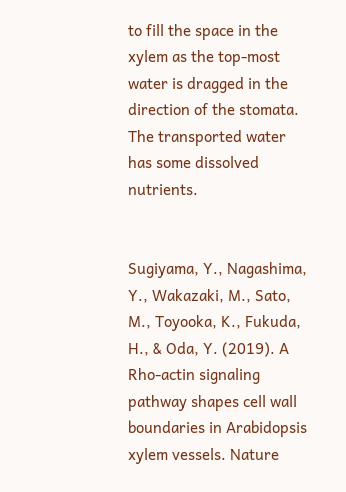to fill the space in the xylem as the top-most water is dragged in the direction of the stomata. The transported water has some dissolved nutrients.


Sugiyama, Y., Nagashima, Y., Wakazaki, M., Sato, M., Toyooka, K., Fukuda, H., & Oda, Y. (2019). A Rho-actin signaling pathway shapes cell wall boundaries in Arabidopsis xylem vessels. Nature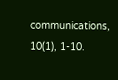communications, 10(1), 1-10.